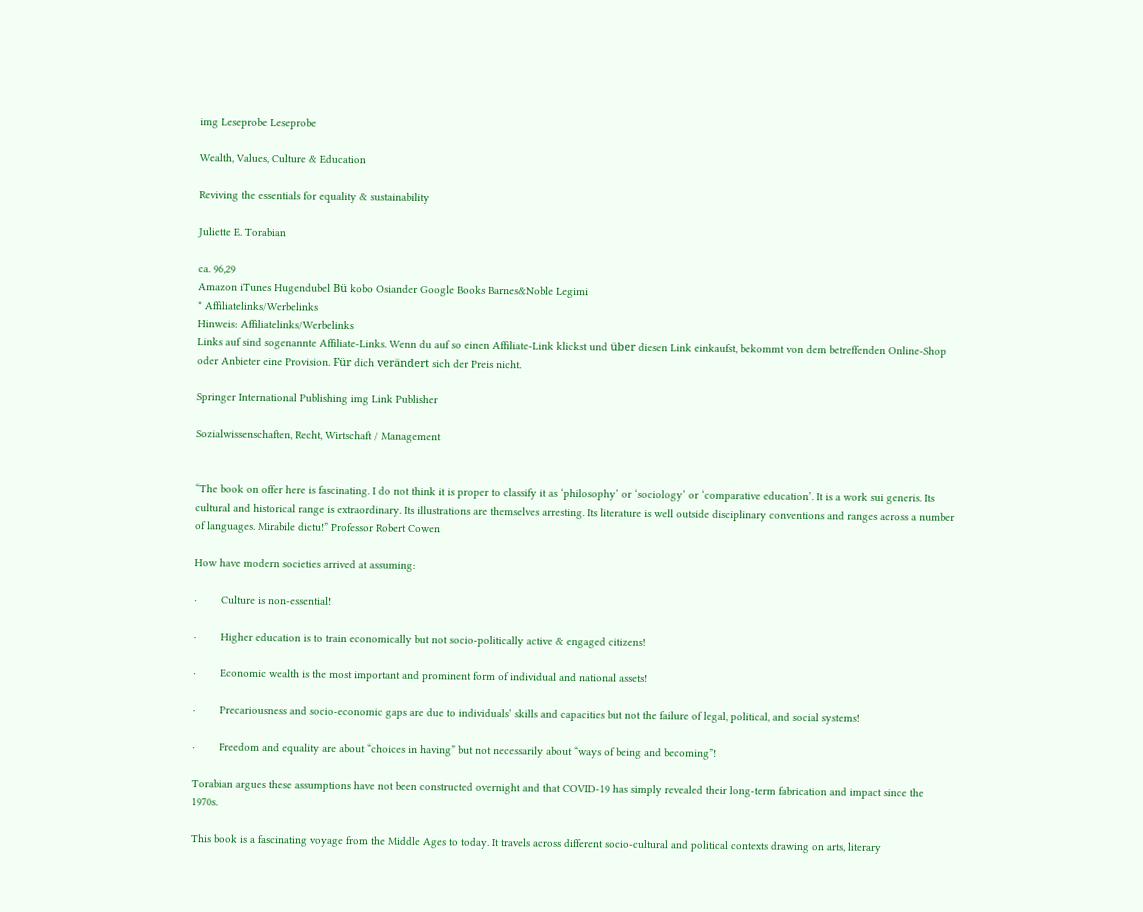img Leseprobe Leseprobe

Wealth, Values, Culture & Education

Reviving the essentials for equality & sustainability

Juliette E. Torabian

ca. 96,29
Amazon iTunes Hugendubel Bü kobo Osiander Google Books Barnes&Noble Legimi
* Affiliatelinks/Werbelinks
Hinweis: Affiliatelinks/Werbelinks
Links auf sind sogenannte Affiliate-Links. Wenn du auf so einen Affiliate-Link klickst und über diesen Link einkaufst, bekommt von dem betreffenden Online-Shop oder Anbieter eine Provision. Für dich verändert sich der Preis nicht.

Springer International Publishing img Link Publisher

Sozialwissenschaften, Recht, Wirtschaft / Management


“The book on offer here is fascinating. I do not think it is proper to classify it as ‘philosophy’ or ‘sociology’ or ‘comparative education’. It is a work sui generis. Its cultural and historical range is extraordinary. Its illustrations are themselves arresting. Its literature is well outside disciplinary conventions and ranges across a number of languages. Mirabile dictu!” Professor Robert Cowen

How have modern societies arrived at assuming:

·        Culture is non-essential!

·        Higher education is to train economically but not socio-politically active & engaged citizens!

·        Economic wealth is the most important and prominent form of individual and national assets!

·        Precariousness and socio-economic gaps are due to individuals’ skills and capacities but not the failure of legal, political, and social systems!

·        Freedom and equality are about “choices in having” but not necessarily about “ways of being and becoming”!

Torabian argues these assumptions have not been constructed overnight and that COVID-19 has simply revealed their long-term fabrication and impact since the 1970s.

This book is a fascinating voyage from the Middle Ages to today. It travels across different socio-cultural and political contexts drawing on arts, literary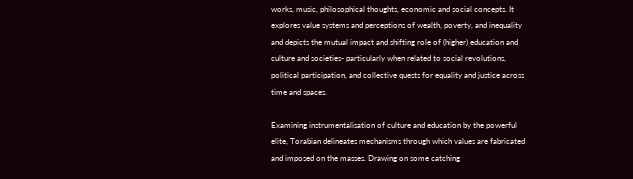works, music, philosophical thoughts, economic and social concepts. It explores value systems and perceptions of wealth, poverty, and inequality and depicts the mutual impact and shifting role of (higher) education and culture and societies- particularly when related to social revolutions, political participation, and collective quests for equality and justice across time and spaces.

Examining instrumentalisation of culture and education by the powerful elite, Torabian delineates mechanisms through which values are fabricated and imposed on the masses. Drawing on some catching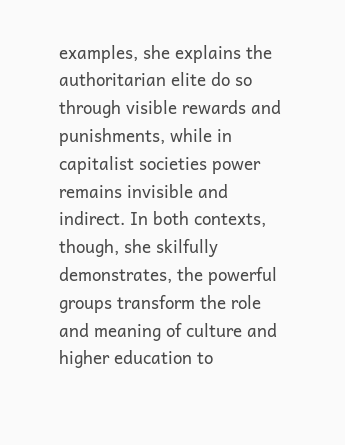examples, she explains the authoritarian elite do so through visible rewards and punishments, while in capitalist societies power remains invisible and indirect. In both contexts, though, she skilfully demonstrates, the powerful groups transform the role and meaning of culture and higher education to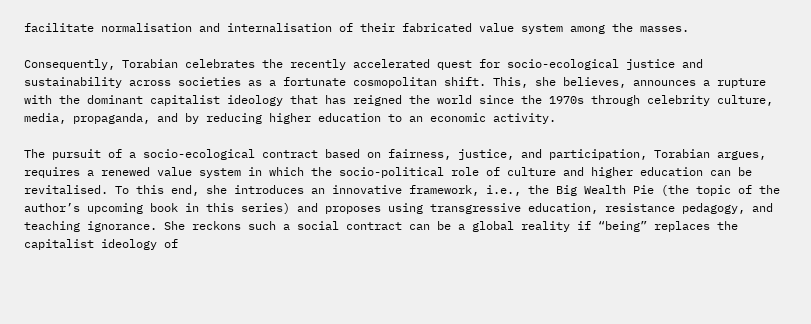facilitate normalisation and internalisation of their fabricated value system among the masses.

Consequently, Torabian celebrates the recently accelerated quest for socio-ecological justice and sustainability across societies as a fortunate cosmopolitan shift. This, she believes, announces a rupture with the dominant capitalist ideology that has reigned the world since the 1970s through celebrity culture, media, propaganda, and by reducing higher education to an economic activity.

The pursuit of a socio-ecological contract based on fairness, justice, and participation, Torabian argues, requires a renewed value system in which the socio-political role of culture and higher education can be revitalised. To this end, she introduces an innovative framework, i.e., the Big Wealth Pie (the topic of the author’s upcoming book in this series) and proposes using transgressive education, resistance pedagogy, and teaching ignorance. She reckons such a social contract can be a global reality if “being” replaces the capitalist ideology of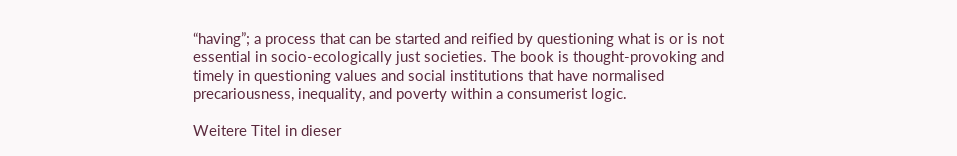“having”; a process that can be started and reified by questioning what is or is not essential in socio-ecologically just societies. The book is thought-provoking and timely in questioning values and social institutions that have normalised precariousness, inequality, and poverty within a consumerist logic.

Weitere Titel in dieser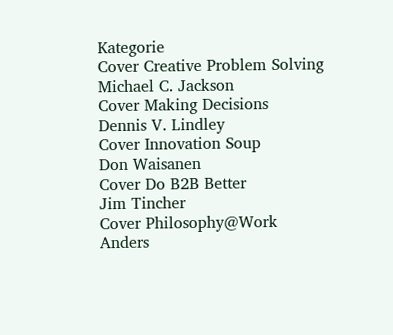Kategorie
Cover Creative Problem Solving
Michael C. Jackson
Cover Making Decisions
Dennis V. Lindley
Cover Innovation Soup
Don Waisanen
Cover Do B2B Better
Jim Tincher
Cover Philosophy@Work
Anders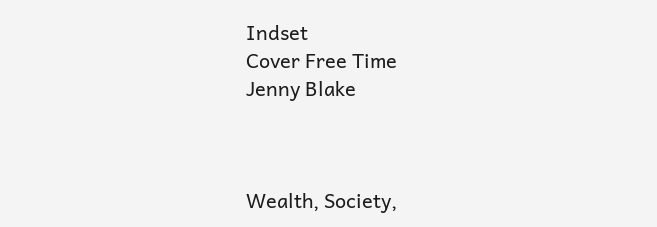Indset
Cover Free Time
Jenny Blake



Wealth, Society,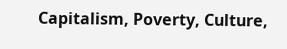Capitalism, Poverty, Culture,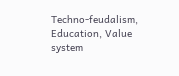Techno-feudalism, Education, Value system